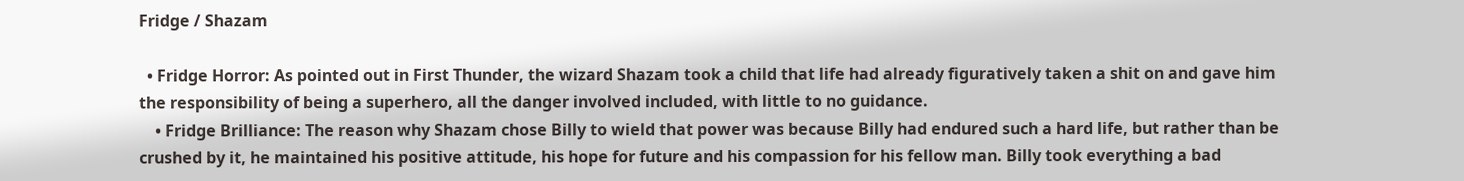Fridge / Shazam

  • Fridge Horror: As pointed out in First Thunder, the wizard Shazam took a child that life had already figuratively taken a shit on and gave him the responsibility of being a superhero, all the danger involved included, with little to no guidance.
    • Fridge Brilliance: The reason why Shazam chose Billy to wield that power was because Billy had endured such a hard life, but rather than be crushed by it, he maintained his positive attitude, his hope for future and his compassion for his fellow man. Billy took everything a bad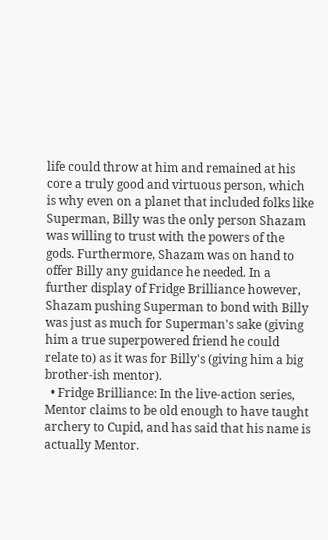life could throw at him and remained at his core a truly good and virtuous person, which is why even on a planet that included folks like Superman, Billy was the only person Shazam was willing to trust with the powers of the gods. Furthermore, Shazam was on hand to offer Billy any guidance he needed. In a further display of Fridge Brilliance however, Shazam pushing Superman to bond with Billy was just as much for Superman's sake (giving him a true superpowered friend he could relate to) as it was for Billy's (giving him a big brother-ish mentor).
  • Fridge Brilliance: In the live-action series, Mentor claims to be old enough to have taught archery to Cupid, and has said that his name is actually Mentor.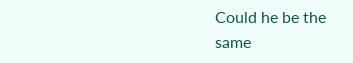Could he be the same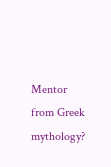Mentor from Greek mythology?